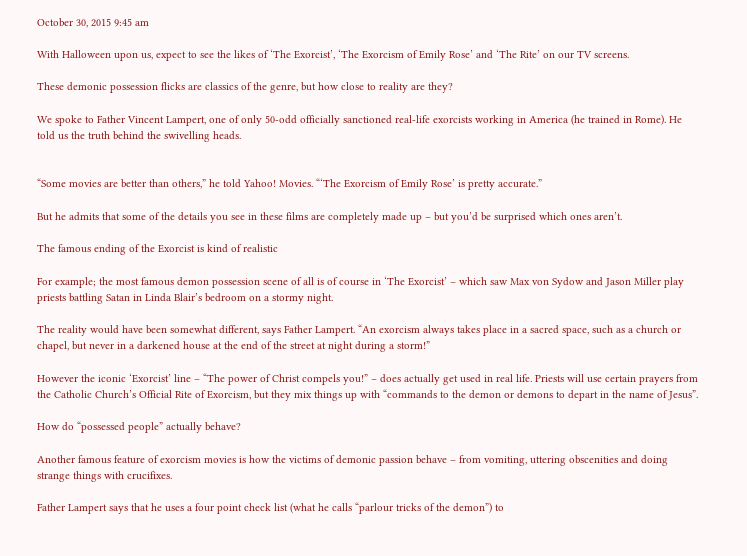October 30, 2015 9:45 am

With Halloween upon us, expect to see the likes of ‘The Exorcist’, ‘The Exorcism of Emily Rose’ and ‘The Rite’ on our TV screens.

These demonic possession flicks are classics of the genre, but how close to reality are they?

We spoke to Father Vincent Lampert, one of only 50-odd officially sanctioned real-life exorcists working in America (he trained in Rome). He told us the truth behind the swivelling heads.


“Some movies are better than others,” he told Yahoo! Movies. “‘The Exorcism of Emily Rose’ is pretty accurate.”

But he admits that some of the details you see in these films are completely made up – but you’d be surprised which ones aren’t.

The famous ending of the Exorcist is kind of realistic

For example; the most famous demon possession scene of all is of course in ‘The Exorcist’ – which saw Max von Sydow and Jason Miller play priests battling Satan in Linda Blair’s bedroom on a stormy night.

The reality would have been somewhat different, says Father Lampert. “An exorcism always takes place in a sacred space, such as a church or chapel, but never in a darkened house at the end of the street at night during a storm!”

However the iconic ‘Exorcist’ line – “The power of Christ compels you!” – does actually get used in real life. Priests will use certain prayers from the Catholic Church’s Official Rite of Exorcism, but they mix things up with “commands to the demon or demons to depart in the name of Jesus”.

How do “possessed people” actually behave?

Another famous feature of exorcism movies is how the victims of demonic passion behave – from vomiting, uttering obscenities and doing strange things with crucifixes.

Father Lampert says that he uses a four point check list (what he calls “parlour tricks of the demon”) to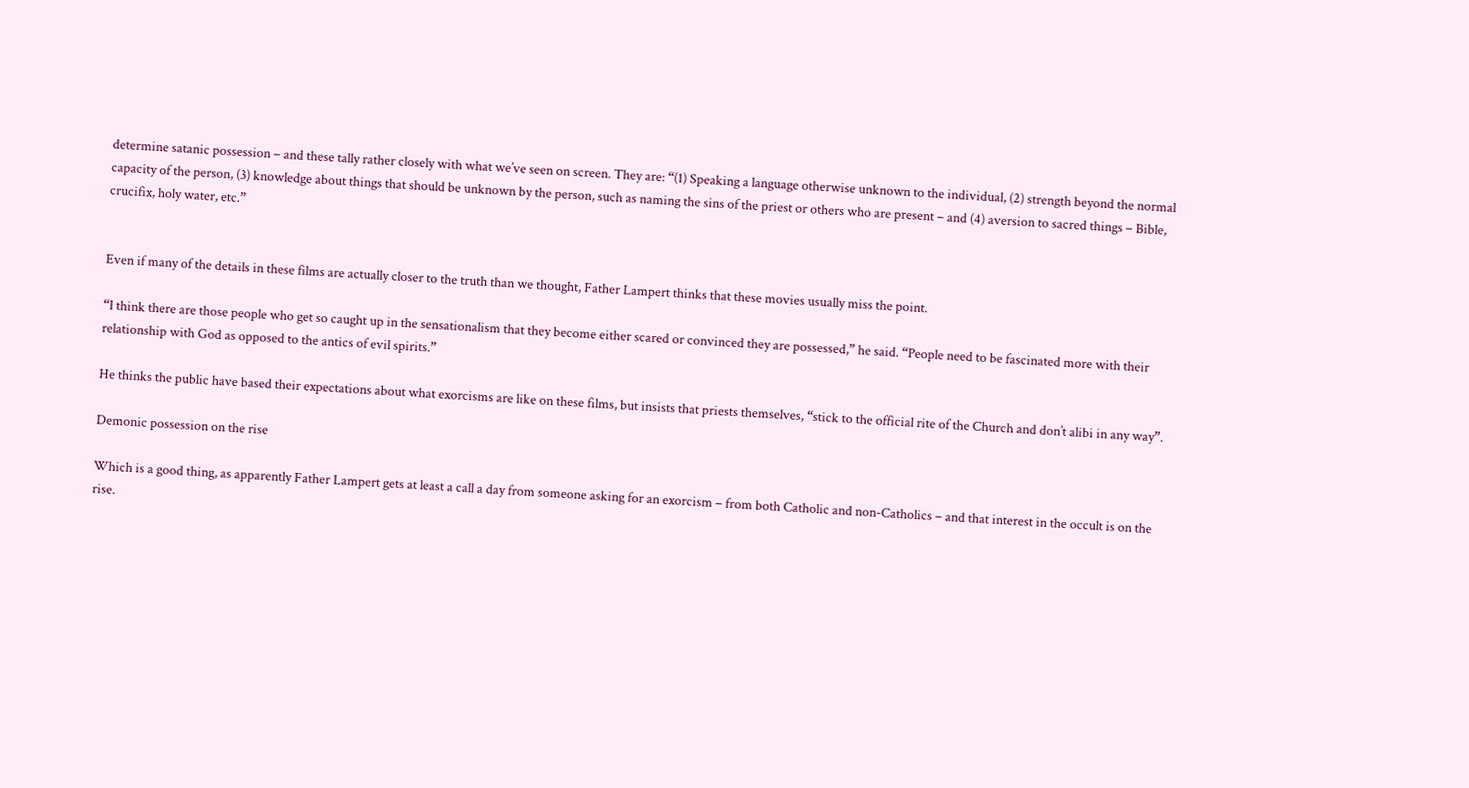determine satanic possession – and these tally rather closely with what we’ve seen on screen. They are: “(1) Speaking a language otherwise unknown to the individual, (2) strength beyond the normal capacity of the person, (3) knowledge about things that should be unknown by the person, such as naming the sins of the priest or others who are present – and (4) aversion to sacred things – Bible, crucifix, holy water, etc.”


Even if many of the details in these films are actually closer to the truth than we thought, Father Lampert thinks that these movies usually miss the point.

“I think there are those people who get so caught up in the sensationalism that they become either scared or convinced they are possessed,” he said. “People need to be fascinated more with their relationship with God as opposed to the antics of evil spirits.”

He thinks the public have based their expectations about what exorcisms are like on these films, but insists that priests themselves, “stick to the official rite of the Church and don’t alibi in any way”.

Demonic possession on the rise

Which is a good thing, as apparently Father Lampert gets at least a call a day from someone asking for an exorcism – from both Catholic and non-Catholics – and that interest in the occult is on the rise.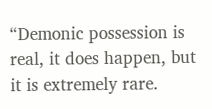“Demonic possession is real, it does happen, but it is extremely rare.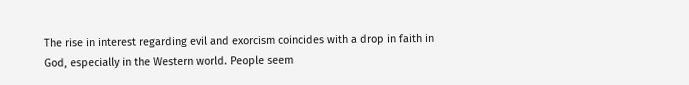The rise in interest regarding evil and exorcism coincides with a drop in faith in God, especially in the Western world. People seem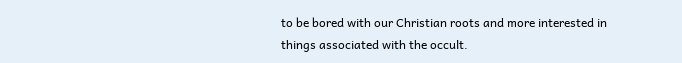to be bored with our Christian roots and more interested in things associated with the occult.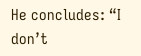He concludes: “I don’t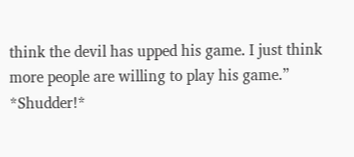think the devil has upped his game. I just think more people are willing to play his game.” *Shudder!*